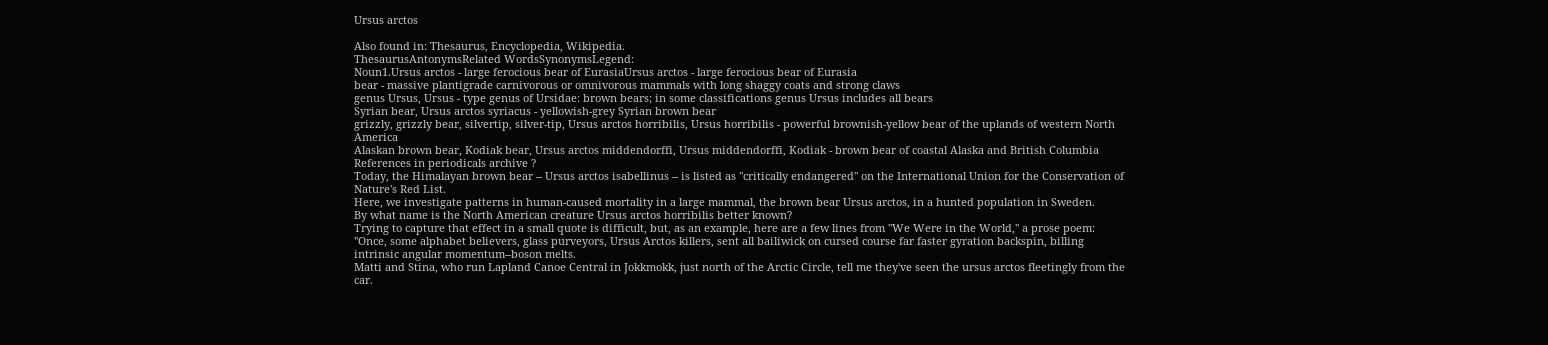Ursus arctos

Also found in: Thesaurus, Encyclopedia, Wikipedia.
ThesaurusAntonymsRelated WordsSynonymsLegend:
Noun1.Ursus arctos - large ferocious bear of EurasiaUrsus arctos - large ferocious bear of Eurasia
bear - massive plantigrade carnivorous or omnivorous mammals with long shaggy coats and strong claws
genus Ursus, Ursus - type genus of Ursidae: brown bears; in some classifications genus Ursus includes all bears
Syrian bear, Ursus arctos syriacus - yellowish-grey Syrian brown bear
grizzly, grizzly bear, silvertip, silver-tip, Ursus arctos horribilis, Ursus horribilis - powerful brownish-yellow bear of the uplands of western North America
Alaskan brown bear, Kodiak bear, Ursus arctos middendorffi, Ursus middendorffi, Kodiak - brown bear of coastal Alaska and British Columbia
References in periodicals archive ?
Today, the Himalayan brown bear -- Ursus arctos isabellinus -- is listed as "critically endangered" on the International Union for the Conservation of Nature's Red List.
Here, we investigate patterns in human-caused mortality in a large mammal, the brown bear Ursus arctos, in a hunted population in Sweden.
By what name is the North American creature Ursus arctos horribilis better known?
Trying to capture that effect in a small quote is difficult, but, as an example, here are a few lines from "We Were in the World," a prose poem: "Once, some alphabet believers, glass purveyors, Ursus Arctos killers, sent all bailiwick on cursed course far faster gyration backspin, billing intrinsic angular momentum--boson melts.
Matti and Stina, who run Lapland Canoe Central in Jokkmokk, just north of the Arctic Circle, tell me they've seen the ursus arctos fleetingly from the car.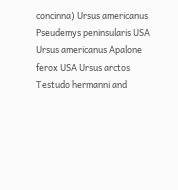concinna) Ursus americanus Pseudemys peninsularis USA Ursus americanus Apalone ferox USA Ursus arctos Testudo hermanni and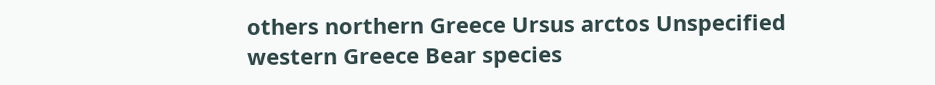others northern Greece Ursus arctos Unspecified western Greece Bear species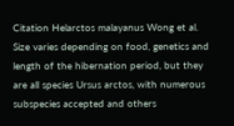Citation Helarctos malayanus Wong et al.
Size varies depending on food, genetics and length of the hibernation period, but they are all species Ursus arctos, with numerous subspecies accepted and others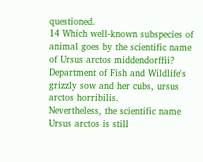questioned.
14 Which well-known subspecies of animal goes by the scientific name of Ursus arctos middendorffii?
Department of Fish and Wildlife's grizzly sow and her cubs, ursus arctos horribilis.
Nevertheless, the scientific name Ursus arctos is still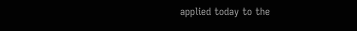applied today to the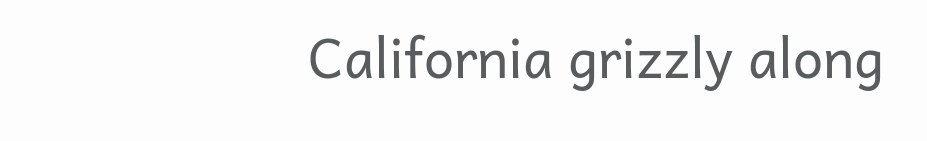California grizzly along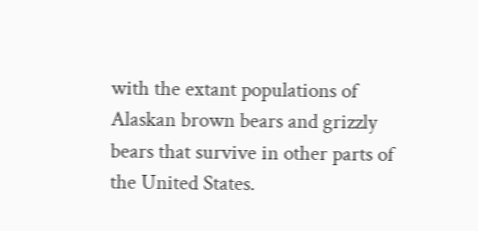with the extant populations of Alaskan brown bears and grizzly bears that survive in other parts of the United States.